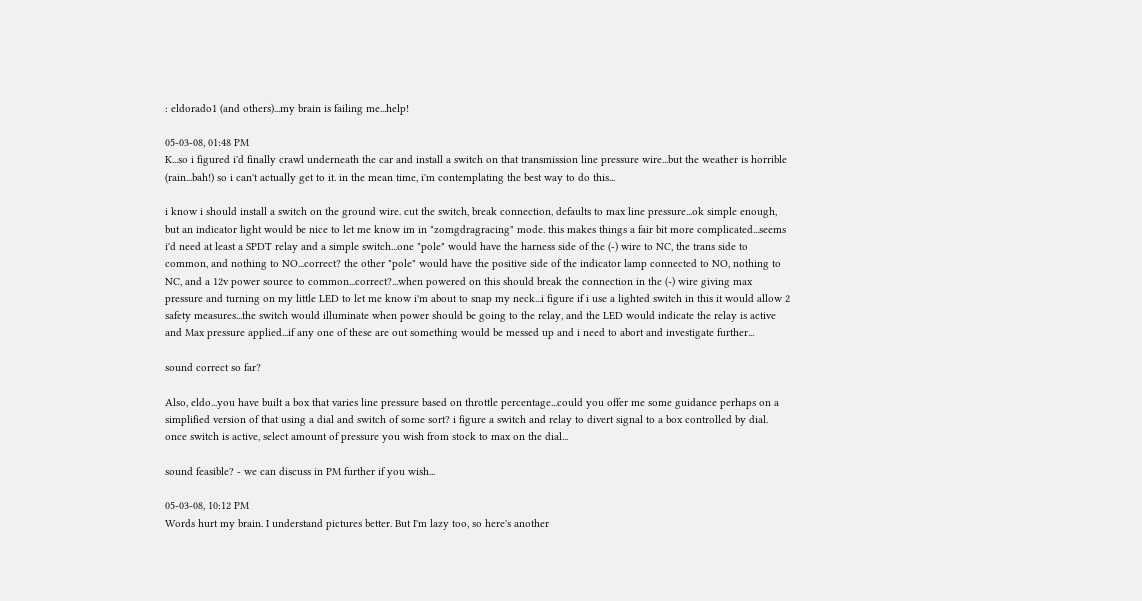: eldorado1 (and others)...my brain is failing me...help!

05-03-08, 01:48 PM
K...so i figured i'd finally crawl underneath the car and install a switch on that transmission line pressure wire...but the weather is horrible (rain...bah!) so i can't actually get to it. in the mean time, i'm contemplating the best way to do this...

i know i should install a switch on the ground wire. cut the switch, break connection, defaults to max line pressure...ok simple enough, but an indicator light would be nice to let me know im in "zomgdragracing" mode. this makes things a fair bit more complicated...seems i'd need at least a SPDT relay and a simple switch...one "pole" would have the harness side of the (-) wire to NC, the trans side to common, and nothing to NO...correct? the other "pole" would have the positive side of the indicator lamp connected to NO, nothing to NC, and a 12v power source to common...correct?...when powered on this should break the connection in the (-) wire giving max pressure and turning on my little LED to let me know i'm about to snap my neck...i figure if i use a lighted switch in this it would allow 2 safety measures...the switch would illuminate when power should be going to the relay, and the LED would indicate the relay is active and Max pressure applied...if any one of these are out something would be messed up and i need to abort and investigate further...

sound correct so far?

Also, eldo...you have built a box that varies line pressure based on throttle percentage...could you offer me some guidance perhaps on a simplified version of that using a dial and switch of some sort? i figure a switch and relay to divert signal to a box controlled by dial. once switch is active, select amount of pressure you wish from stock to max on the dial...

sound feasible? - we can discuss in PM further if you wish...

05-03-08, 10:12 PM
Words hurt my brain. I understand pictures better. But I'm lazy too, so here's another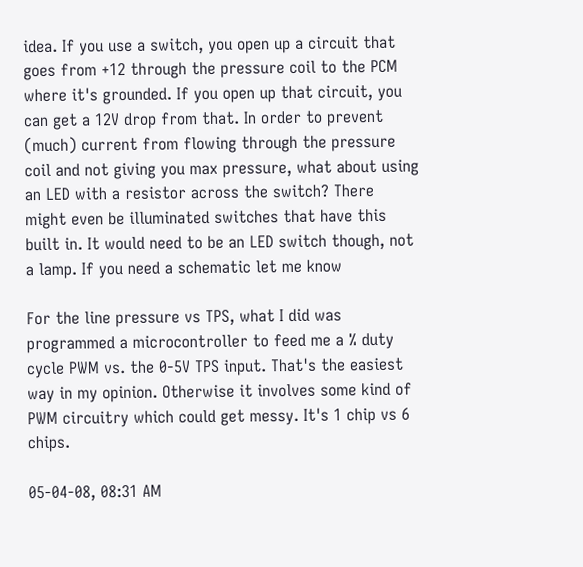idea. If you use a switch, you open up a circuit that goes from +12 through the pressure coil to the PCM where it's grounded. If you open up that circuit, you can get a 12V drop from that. In order to prevent (much) current from flowing through the pressure coil and not giving you max pressure, what about using an LED with a resistor across the switch? There might even be illuminated switches that have this built in. It would need to be an LED switch though, not a lamp. If you need a schematic let me know

For the line pressure vs TPS, what I did was programmed a microcontroller to feed me a % duty cycle PWM vs. the 0-5V TPS input. That's the easiest way in my opinion. Otherwise it involves some kind of PWM circuitry which could get messy. It's 1 chip vs 6 chips.

05-04-08, 08:31 AM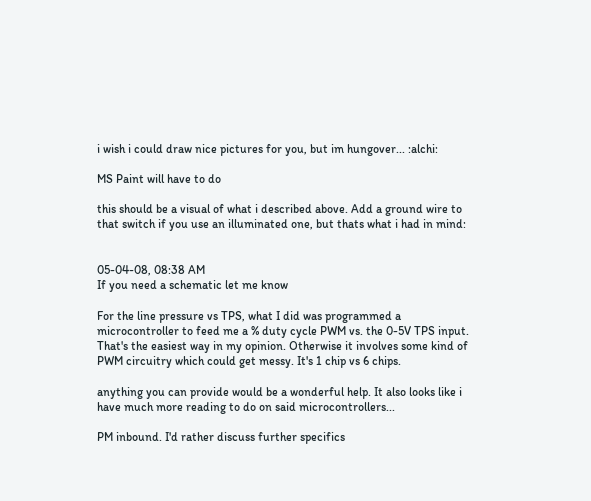i wish i could draw nice pictures for you, but im hungover... :alchi:

MS Paint will have to do

this should be a visual of what i described above. Add a ground wire to that switch if you use an illuminated one, but thats what i had in mind:


05-04-08, 08:38 AM
If you need a schematic let me know

For the line pressure vs TPS, what I did was programmed a microcontroller to feed me a % duty cycle PWM vs. the 0-5V TPS input. That's the easiest way in my opinion. Otherwise it involves some kind of PWM circuitry which could get messy. It's 1 chip vs 6 chips.

anything you can provide would be a wonderful help. It also looks like i have much more reading to do on said microcontrollers...

PM inbound. I'd rather discuss further specifics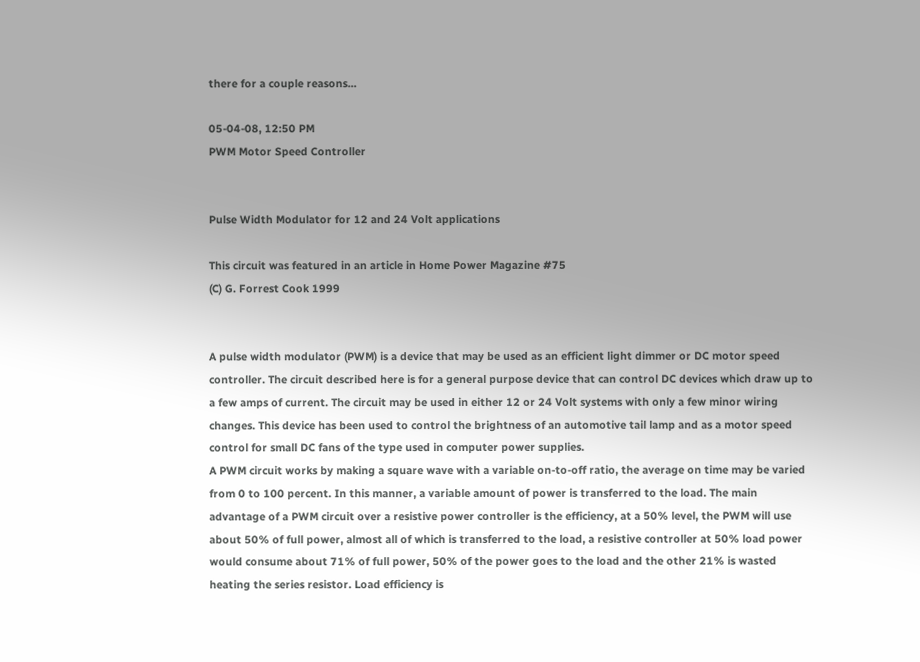there for a couple reasons...

05-04-08, 12:50 PM
PWM Motor Speed Controller


Pulse Width Modulator for 12 and 24 Volt applications

This circuit was featured in an article in Home Power Magazine #75
(C) G. Forrest Cook 1999


A pulse width modulator (PWM) is a device that may be used as an efficient light dimmer or DC motor speed controller. The circuit described here is for a general purpose device that can control DC devices which draw up to a few amps of current. The circuit may be used in either 12 or 24 Volt systems with only a few minor wiring changes. This device has been used to control the brightness of an automotive tail lamp and as a motor speed control for small DC fans of the type used in computer power supplies.
A PWM circuit works by making a square wave with a variable on-to-off ratio, the average on time may be varied from 0 to 100 percent. In this manner, a variable amount of power is transferred to the load. The main advantage of a PWM circuit over a resistive power controller is the efficiency, at a 50% level, the PWM will use about 50% of full power, almost all of which is transferred to the load, a resistive controller at 50% load power would consume about 71% of full power, 50% of the power goes to the load and the other 21% is wasted heating the series resistor. Load efficiency is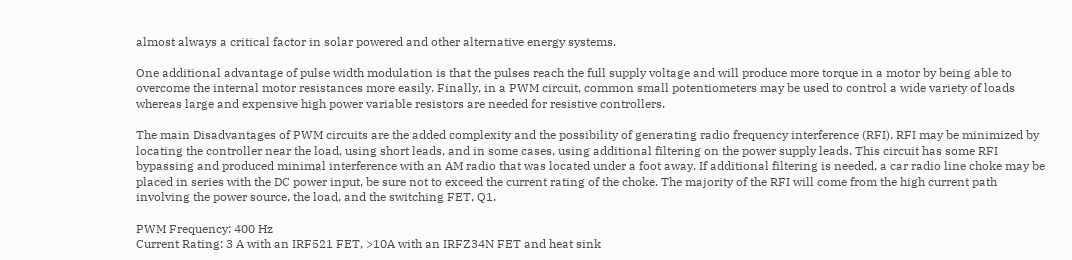almost always a critical factor in solar powered and other alternative energy systems.

One additional advantage of pulse width modulation is that the pulses reach the full supply voltage and will produce more torque in a motor by being able to overcome the internal motor resistances more easily. Finally, in a PWM circuit, common small potentiometers may be used to control a wide variety of loads whereas large and expensive high power variable resistors are needed for resistive controllers.

The main Disadvantages of PWM circuits are the added complexity and the possibility of generating radio frequency interference (RFI). RFI may be minimized by locating the controller near the load, using short leads, and in some cases, using additional filtering on the power supply leads. This circuit has some RFI bypassing and produced minimal interference with an AM radio that was located under a foot away. If additional filtering is needed, a car radio line choke may be placed in series with the DC power input, be sure not to exceed the current rating of the choke. The majority of the RFI will come from the high current path involving the power source, the load, and the switching FET, Q1.

PWM Frequency: 400 Hz
Current Rating: 3 A with an IRF521 FET, >10A with an IRFZ34N FET and heat sink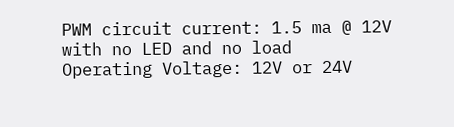PWM circuit current: 1.5 ma @ 12V with no LED and no load
Operating Voltage: 12V or 24V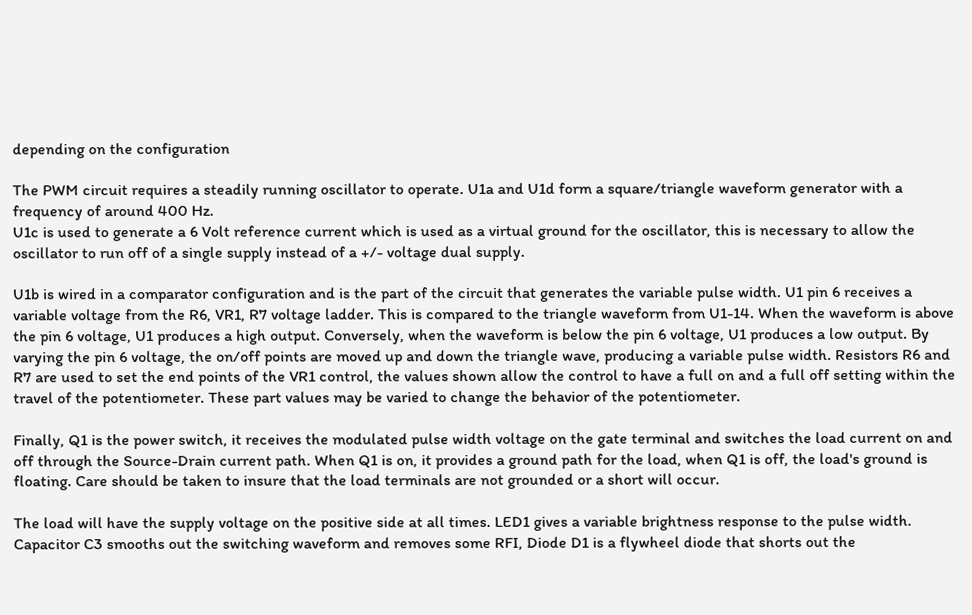depending on the configuration

The PWM circuit requires a steadily running oscillator to operate. U1a and U1d form a square/triangle waveform generator with a frequency of around 400 Hz.
U1c is used to generate a 6 Volt reference current which is used as a virtual ground for the oscillator, this is necessary to allow the oscillator to run off of a single supply instead of a +/- voltage dual supply.

U1b is wired in a comparator configuration and is the part of the circuit that generates the variable pulse width. U1 pin 6 receives a variable voltage from the R6, VR1, R7 voltage ladder. This is compared to the triangle waveform from U1-14. When the waveform is above the pin 6 voltage, U1 produces a high output. Conversely, when the waveform is below the pin 6 voltage, U1 produces a low output. By varying the pin 6 voltage, the on/off points are moved up and down the triangle wave, producing a variable pulse width. Resistors R6 and R7 are used to set the end points of the VR1 control, the values shown allow the control to have a full on and a full off setting within the travel of the potentiometer. These part values may be varied to change the behavior of the potentiometer.

Finally, Q1 is the power switch, it receives the modulated pulse width voltage on the gate terminal and switches the load current on and off through the Source-Drain current path. When Q1 is on, it provides a ground path for the load, when Q1 is off, the load's ground is floating. Care should be taken to insure that the load terminals are not grounded or a short will occur.

The load will have the supply voltage on the positive side at all times. LED1 gives a variable brightness response to the pulse width. Capacitor C3 smooths out the switching waveform and removes some RFI, Diode D1 is a flywheel diode that shorts out the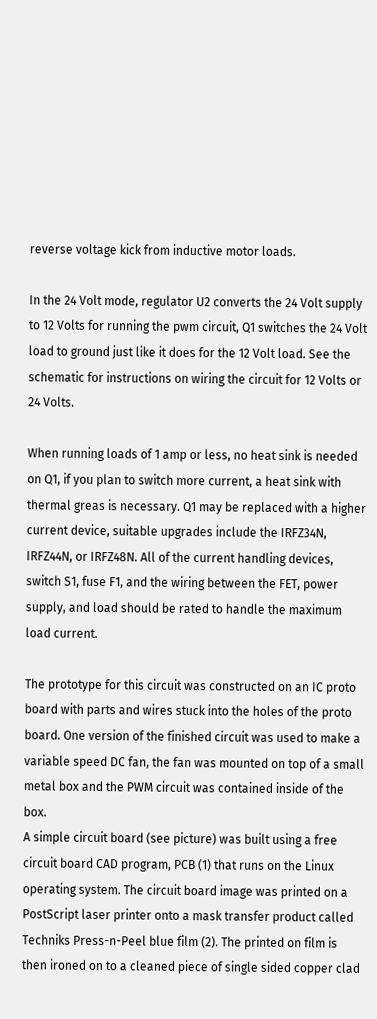reverse voltage kick from inductive motor loads.

In the 24 Volt mode, regulator U2 converts the 24 Volt supply to 12 Volts for running the pwm circuit, Q1 switches the 24 Volt load to ground just like it does for the 12 Volt load. See the schematic for instructions on wiring the circuit for 12 Volts or 24 Volts.

When running loads of 1 amp or less, no heat sink is needed on Q1, if you plan to switch more current, a heat sink with thermal greas is necessary. Q1 may be replaced with a higher current device, suitable upgrades include the IRFZ34N, IRFZ44N, or IRFZ48N. All of the current handling devices, switch S1, fuse F1, and the wiring between the FET, power supply, and load should be rated to handle the maximum load current.

The prototype for this circuit was constructed on an IC proto board with parts and wires stuck into the holes of the proto board. One version of the finished circuit was used to make a variable speed DC fan, the fan was mounted on top of a small metal box and the PWM circuit was contained inside of the box.
A simple circuit board (see picture) was built using a free circuit board CAD program, PCB (1) that runs on the Linux operating system. The circuit board image was printed on a PostScript laser printer onto a mask transfer product called Techniks Press-n-Peel blue film (2). The printed on film is then ironed on to a cleaned piece of single sided copper clad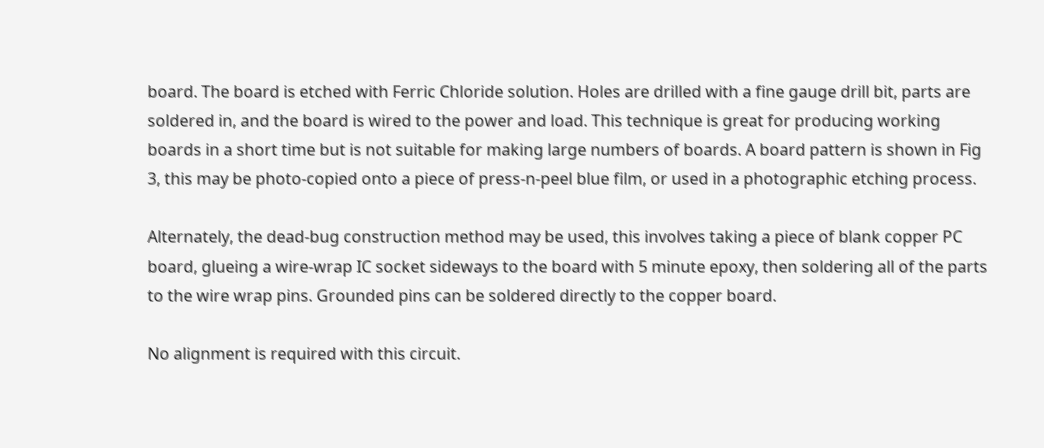board. The board is etched with Ferric Chloride solution. Holes are drilled with a fine gauge drill bit, parts are soldered in, and the board is wired to the power and load. This technique is great for producing working boards in a short time but is not suitable for making large numbers of boards. A board pattern is shown in Fig 3, this may be photo-copied onto a piece of press-n-peel blue film, or used in a photographic etching process.

Alternately, the dead-bug construction method may be used, this involves taking a piece of blank copper PC board, glueing a wire-wrap IC socket sideways to the board with 5 minute epoxy, then soldering all of the parts to the wire wrap pins. Grounded pins can be soldered directly to the copper board.

No alignment is required with this circuit.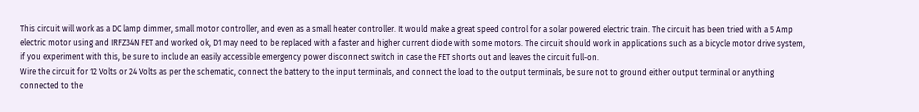This circuit will work as a DC lamp dimmer, small motor controller, and even as a small heater controller. It would make a great speed control for a solar powered electric train. The circuit has been tried with a 5 Amp electric motor using and IRFZ34N FET and worked ok, D1 may need to be replaced with a faster and higher current diode with some motors. The circuit should work in applications such as a bicycle motor drive system, if you experiment with this, be sure to include an easily accessible emergency power disconnect switch in case the FET shorts out and leaves the circuit full-on.
Wire the circuit for 12 Volts or 24 Volts as per the schematic, connect the battery to the input terminals, and connect the load to the output terminals, be sure not to ground either output terminal or anything connected to the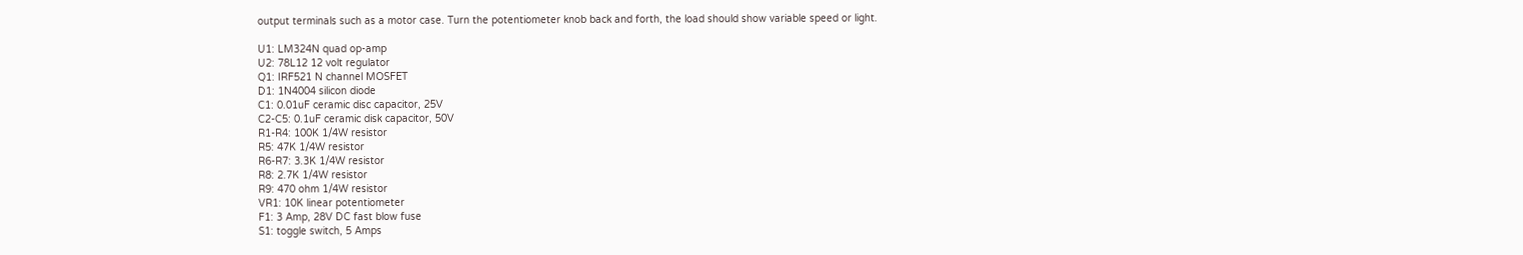output terminals such as a motor case. Turn the potentiometer knob back and forth, the load should show variable speed or light.

U1: LM324N quad op-amp
U2: 78L12 12 volt regulator
Q1: IRF521 N channel MOSFET
D1: 1N4004 silicon diode
C1: 0.01uF ceramic disc capacitor, 25V
C2-C5: 0.1uF ceramic disk capacitor, 50V
R1-R4: 100K 1/4W resistor
R5: 47K 1/4W resistor
R6-R7: 3.3K 1/4W resistor
R8: 2.7K 1/4W resistor
R9: 470 ohm 1/4W resistor
VR1: 10K linear potentiometer
F1: 3 Amp, 28V DC fast blow fuse
S1: toggle switch, 5 Amps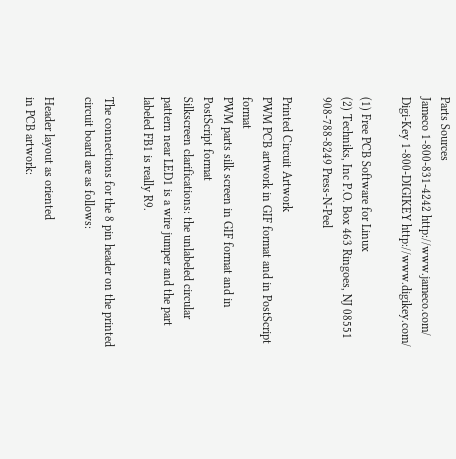Parts Sources
Jameco 1-800-831-4242 http://www.jameco.com/
Digi-Key 1-800-DIGIKEY http://www.digikey.com/

(1) Free PCB Software for Linux
(2) Techniks, Inc P.O. Box 463 Ringoes, NJ 08551 908-788-8249 Press-N-Peel

Printed Circuit Artwork
PWM PCB artwork in GIF format and in PostScript format
PWM parts silk screen in GIF format and in PostScript format
Silkscreen clarifications: the unlabeled circular pattern near LED1 is a wire jumper and the part labeled FB1 is really R9.

The connections for the 8 pin header on the printed circuit board are as follows:

Header layout as oriented
in PCB artwork: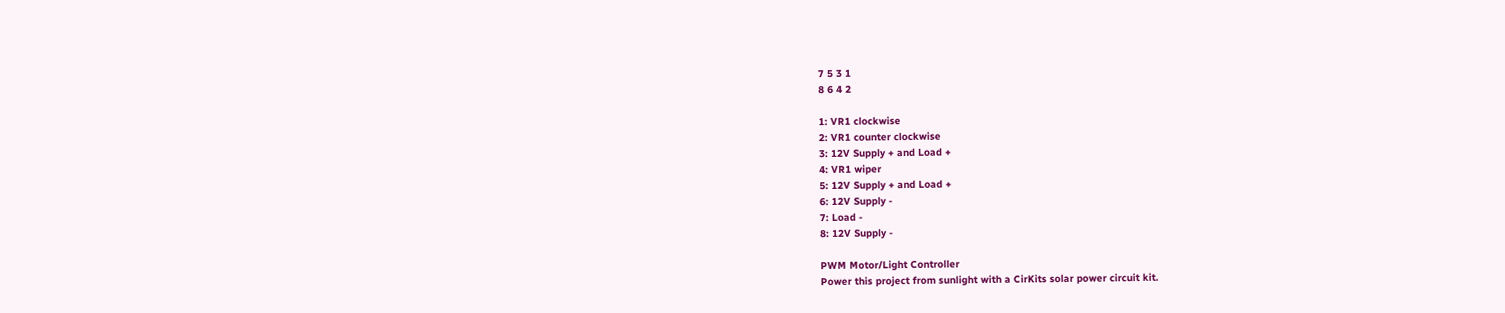7 5 3 1
8 6 4 2

1: VR1 clockwise
2: VR1 counter clockwise
3: 12V Supply + and Load +
4: VR1 wiper
5: 12V Supply + and Load +
6: 12V Supply -
7: Load -
8: 12V Supply -

PWM Motor/Light Controller
Power this project from sunlight with a CirKits solar power circuit kit.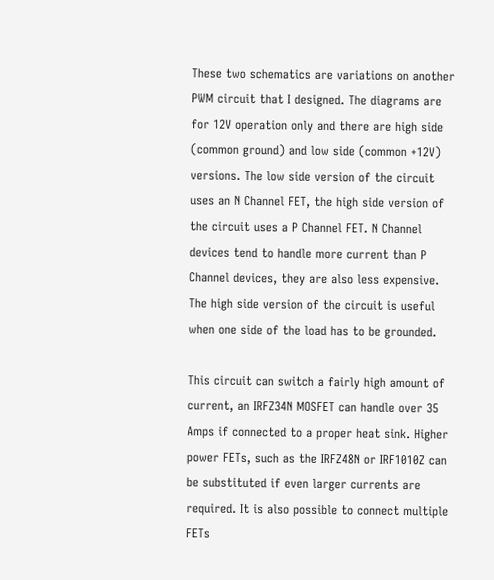These two schematics are variations on another PWM circuit that I designed. The diagrams are for 12V operation only and there are high side (common ground) and low side (common +12V) versions. The low side version of the circuit uses an N Channel FET, the high side version of the circuit uses a P Channel FET. N Channel devices tend to handle more current than P Channel devices, they are also less expensive. The high side version of the circuit is useful when one side of the load has to be grounded.

This circuit can switch a fairly high amount of current, an IRFZ34N MOSFET can handle over 35 Amps if connected to a proper heat sink. Higher power FETs, such as the IRFZ48N or IRF1010Z can be substituted if even larger currents are required. It is also possible to connect multiple FETs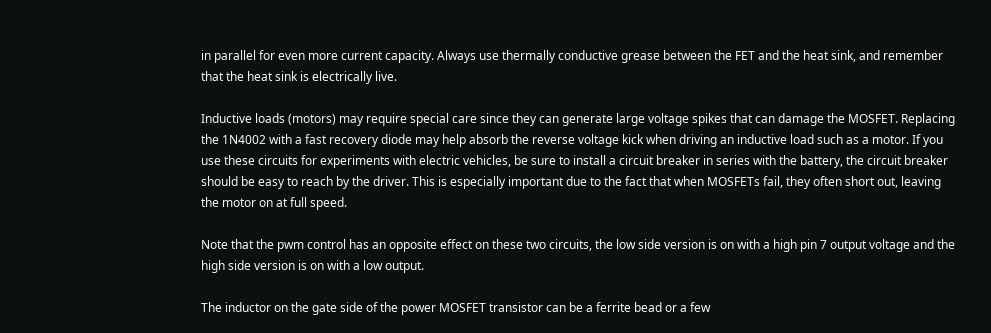in parallel for even more current capacity. Always use thermally conductive grease between the FET and the heat sink, and remember that the heat sink is electrically live.

Inductive loads (motors) may require special care since they can generate large voltage spikes that can damage the MOSFET. Replacing the 1N4002 with a fast recovery diode may help absorb the reverse voltage kick when driving an inductive load such as a motor. If you use these circuits for experiments with electric vehicles, be sure to install a circuit breaker in series with the battery, the circuit breaker should be easy to reach by the driver. This is especially important due to the fact that when MOSFETs fail, they often short out, leaving the motor on at full speed.

Note that the pwm control has an opposite effect on these two circuits, the low side version is on with a high pin 7 output voltage and the high side version is on with a low output.

The inductor on the gate side of the power MOSFET transistor can be a ferrite bead or a few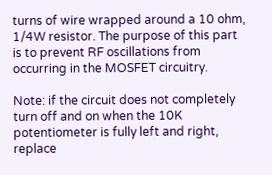turns of wire wrapped around a 10 ohm, 1/4W resistor. The purpose of this part is to prevent RF oscillations from occurring in the MOSFET circuitry.

Note: if the circuit does not completely turn off and on when the 10K potentiometer is fully left and right, replace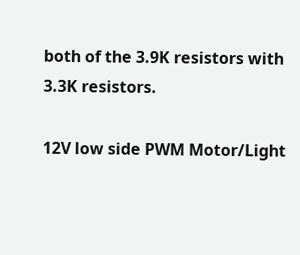both of the 3.9K resistors with 3.3K resistors.

12V low side PWM Motor/Light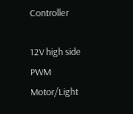Controller

12V high side PWM Motor/Light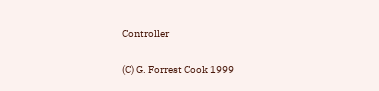Controller

(C) G. Forrest Cook 1999